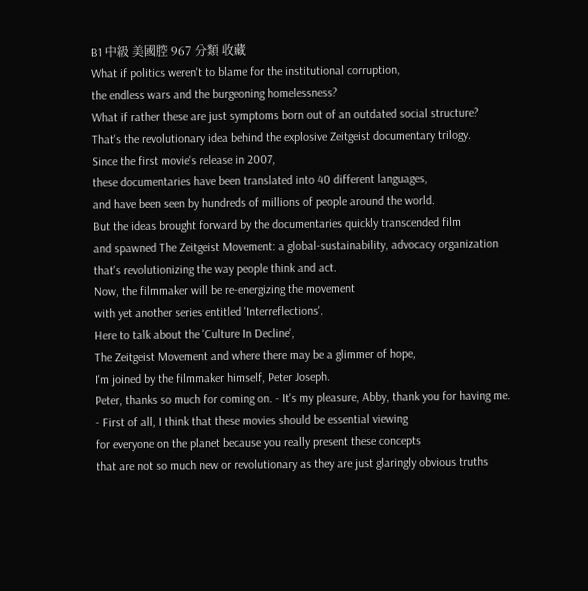B1 中級 美國腔 967 分類 收藏
What if politics weren't to blame for the institutional corruption,
the endless wars and the burgeoning homelessness?
What if rather these are just symptoms born out of an outdated social structure?
That's the revolutionary idea behind the explosive Zeitgeist documentary trilogy.
Since the first movie's release in 2007,
these documentaries have been translated into 40 different languages,
and have been seen by hundreds of millions of people around the world.
But the ideas brought forward by the documentaries quickly transcended film
and spawned The Zeitgeist Movement: a global-sustainability, advocacy organization
that's revolutionizing the way people think and act.
Now, the filmmaker will be re-energizing the movement
with yet another series entitled 'Interreflections'.
Here to talk about the 'Culture In Decline',
The Zeitgeist Movement and where there may be a glimmer of hope,
I'm joined by the filmmaker himself, Peter Joseph.
Peter, thanks so much for coming on. - It's my pleasure, Abby, thank you for having me.
- First of all, I think that these movies should be essential viewing
for everyone on the planet because you really present these concepts
that are not so much new or revolutionary as they are just glaringly obvious truths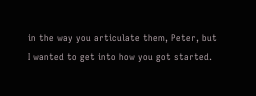in the way you articulate them, Peter, but I wanted to get into how you got started.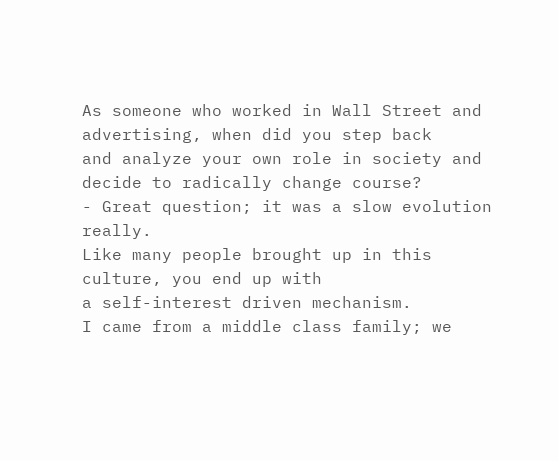As someone who worked in Wall Street and advertising, when did you step back
and analyze your own role in society and decide to radically change course?
- Great question; it was a slow evolution really.
Like many people brought up in this culture, you end up with
a self-interest driven mechanism.
I came from a middle class family; we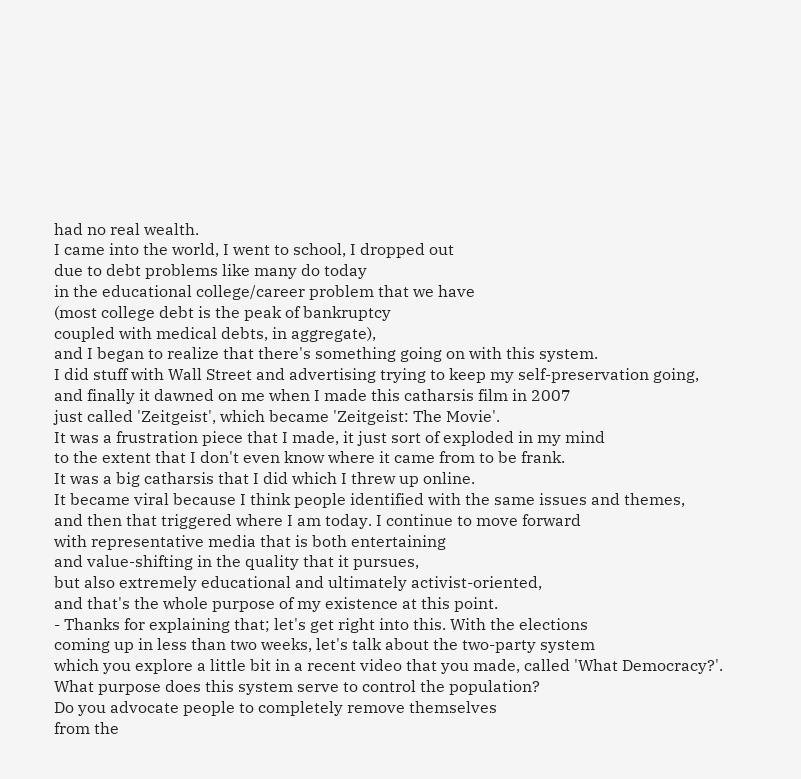had no real wealth.
I came into the world, I went to school, I dropped out
due to debt problems like many do today
in the educational college/career problem that we have
(most college debt is the peak of bankruptcy
coupled with medical debts, in aggregate),
and I began to realize that there's something going on with this system.
I did stuff with Wall Street and advertising trying to keep my self-preservation going,
and finally it dawned on me when I made this catharsis film in 2007
just called 'Zeitgeist', which became 'Zeitgeist: The Movie'.
It was a frustration piece that I made, it just sort of exploded in my mind
to the extent that I don't even know where it came from to be frank.
It was a big catharsis that I did which I threw up online.
It became viral because I think people identified with the same issues and themes,
and then that triggered where I am today. I continue to move forward
with representative media that is both entertaining
and value-shifting in the quality that it pursues,
but also extremely educational and ultimately activist-oriented,
and that's the whole purpose of my existence at this point.
- Thanks for explaining that; let's get right into this. With the elections
coming up in less than two weeks, let's talk about the two-party system
which you explore a little bit in a recent video that you made, called 'What Democracy?'.
What purpose does this system serve to control the population?
Do you advocate people to completely remove themselves
from the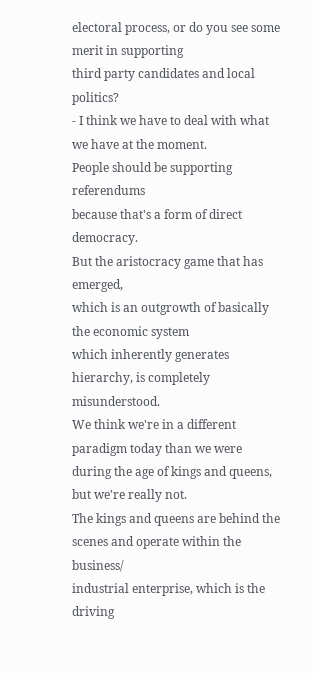electoral process, or do you see some merit in supporting
third party candidates and local politics?
- I think we have to deal with what we have at the moment.
People should be supporting referendums
because that's a form of direct democracy.
But the aristocracy game that has emerged,
which is an outgrowth of basically the economic system
which inherently generates hierarchy, is completely misunderstood.
We think we're in a different paradigm today than we were
during the age of kings and queens, but we're really not.
The kings and queens are behind the scenes and operate within the business/
industrial enterprise, which is the driving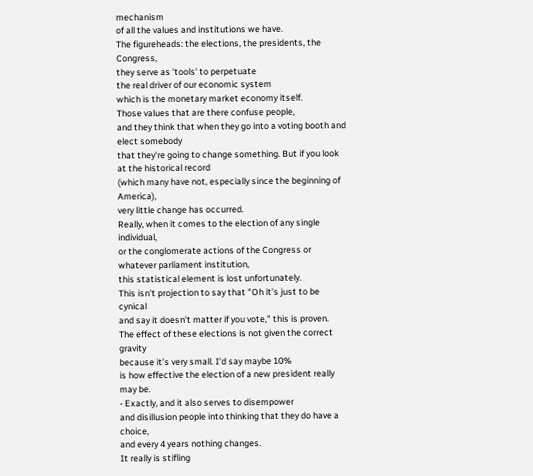mechanism
of all the values and institutions we have.
The figureheads: the elections, the presidents, the Congress,
they serve as 'tools' to perpetuate
the real driver of our economic system
which is the monetary market economy itself.
Those values that are there confuse people,
and they think that when they go into a voting booth and elect somebody
that they're going to change something. But if you look at the historical record
(which many have not, especially since the beginning of America),
very little change has occurred.
Really, when it comes to the election of any single individual,
or the conglomerate actions of the Congress or whatever parliament institution,
this statistical element is lost unfortunately.
This isn't projection to say that "Oh it's just to be cynical
and say it doesn't matter if you vote," this is proven.
The effect of these elections is not given the correct gravity
because it's very small. I'd say maybe 10%
is how effective the election of a new president really may be.
- Exactly, and it also serves to disempower
and disillusion people into thinking that they do have a choice,
and every 4 years nothing changes.
It really is stifling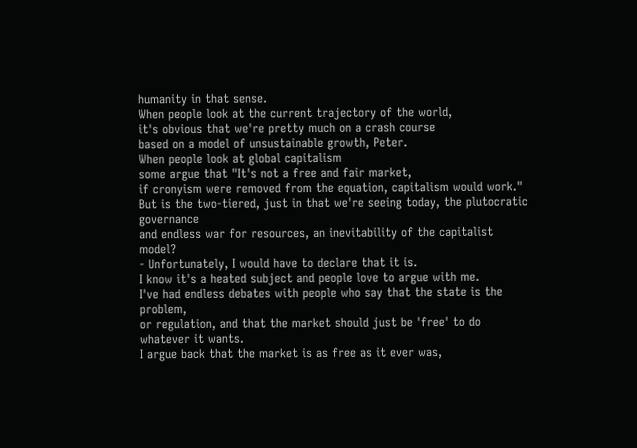humanity in that sense.
When people look at the current trajectory of the world,
it's obvious that we're pretty much on a crash course
based on a model of unsustainable growth, Peter.
When people look at global capitalism
some argue that "It's not a free and fair market,
if cronyism were removed from the equation, capitalism would work."
But is the two-tiered, just in that we're seeing today, the plutocratic governance
and endless war for resources, an inevitability of the capitalist model?
- Unfortunately, I would have to declare that it is.
I know it's a heated subject and people love to argue with me.
I've had endless debates with people who say that the state is the problem,
or regulation, and that the market should just be 'free' to do whatever it wants.
I argue back that the market is as free as it ever was,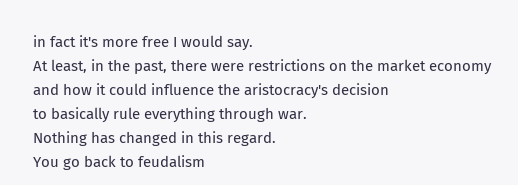in fact it's more free I would say.
At least, in the past, there were restrictions on the market economy
and how it could influence the aristocracy's decision
to basically rule everything through war.
Nothing has changed in this regard.
You go back to feudalism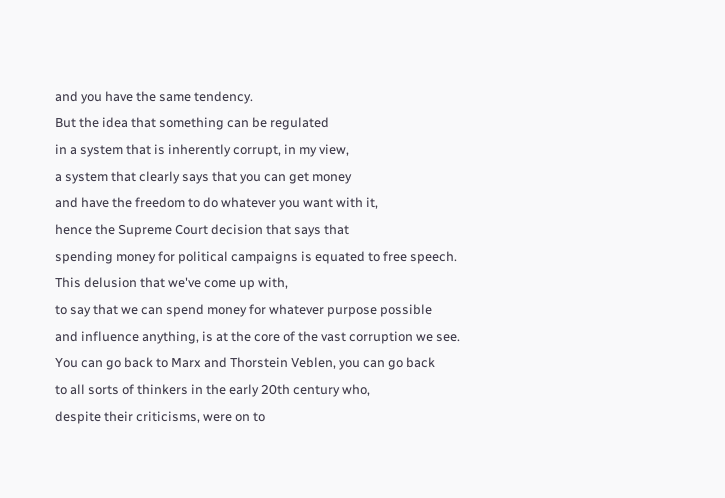and you have the same tendency.
But the idea that something can be regulated
in a system that is inherently corrupt, in my view,
a system that clearly says that you can get money
and have the freedom to do whatever you want with it,
hence the Supreme Court decision that says that
spending money for political campaigns is equated to free speech.
This delusion that we've come up with,
to say that we can spend money for whatever purpose possible
and influence anything, is at the core of the vast corruption we see.
You can go back to Marx and Thorstein Veblen, you can go back
to all sorts of thinkers in the early 20th century who,
despite their criticisms, were on to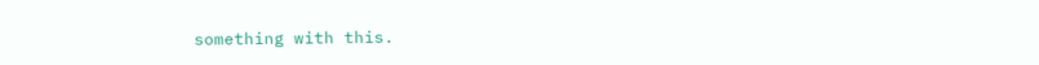something with this.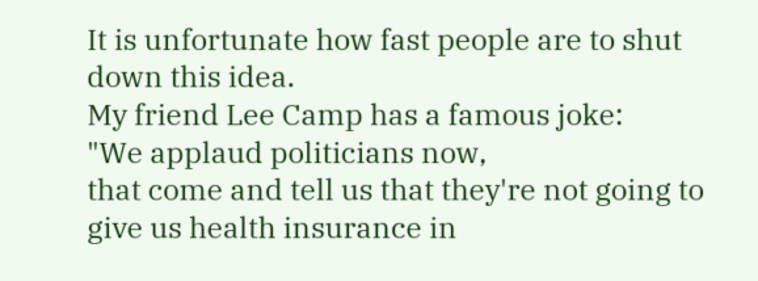It is unfortunate how fast people are to shut down this idea.
My friend Lee Camp has a famous joke:
"We applaud politicians now,
that come and tell us that they're not going to give us health insurance in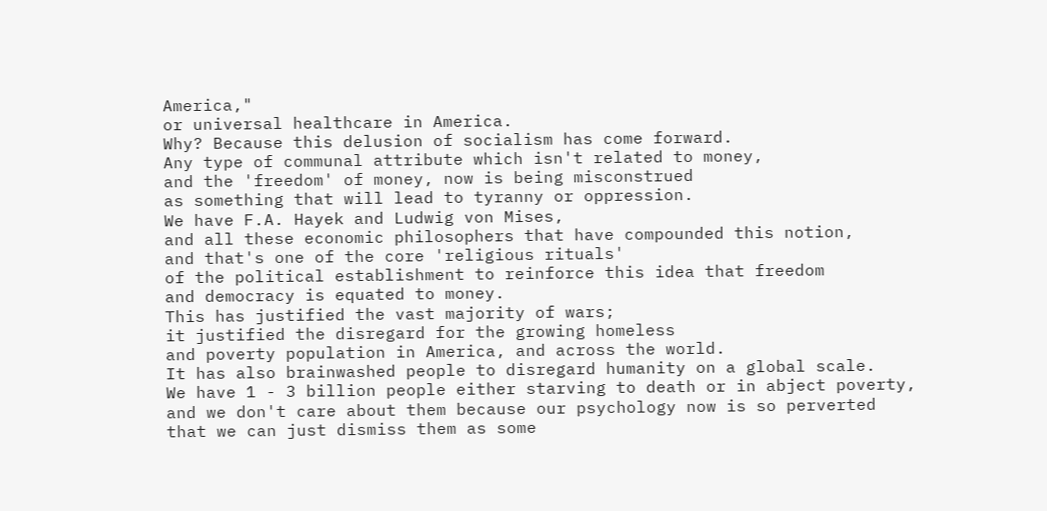America,"
or universal healthcare in America.
Why? Because this delusion of socialism has come forward.
Any type of communal attribute which isn't related to money,
and the 'freedom' of money, now is being misconstrued
as something that will lead to tyranny or oppression.
We have F.A. Hayek and Ludwig von Mises,
and all these economic philosophers that have compounded this notion,
and that's one of the core 'religious rituals'
of the political establishment to reinforce this idea that freedom
and democracy is equated to money.
This has justified the vast majority of wars;
it justified the disregard for the growing homeless
and poverty population in America, and across the world.
It has also brainwashed people to disregard humanity on a global scale.
We have 1 - 3 billion people either starving to death or in abject poverty,
and we don't care about them because our psychology now is so perverted
that we can just dismiss them as some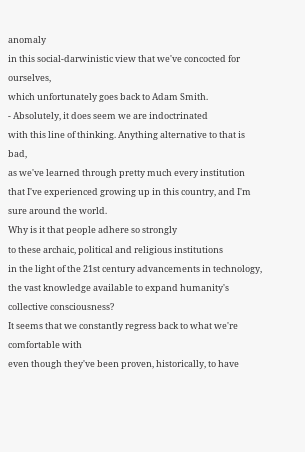anomaly
in this social-darwinistic view that we've concocted for ourselves,
which unfortunately goes back to Adam Smith.
- Absolutely, it does seem we are indoctrinated
with this line of thinking. Anything alternative to that is bad,
as we've learned through pretty much every institution
that I've experienced growing up in this country, and I'm sure around the world.
Why is it that people adhere so strongly
to these archaic, political and religious institutions
in the light of the 21st century advancements in technology,
the vast knowledge available to expand humanity's collective consciousness?
It seems that we constantly regress back to what we're comfortable with
even though they've been proven, historically, to have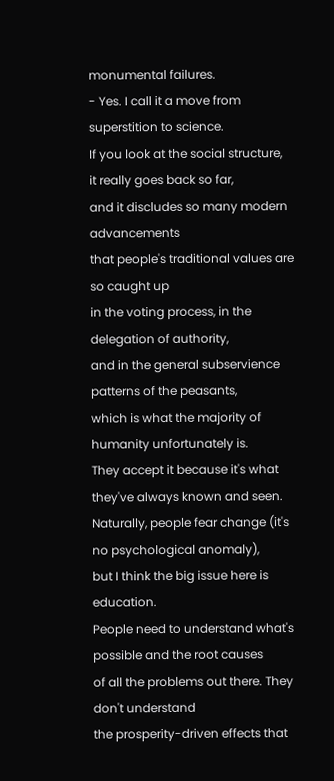monumental failures.
- Yes. I call it a move from superstition to science.
If you look at the social structure,
it really goes back so far,
and it discludes so many modern advancements
that people's traditional values are so caught up
in the voting process, in the delegation of authority,
and in the general subservience patterns of the peasants,
which is what the majority of humanity unfortunately is.
They accept it because it's what they've always known and seen.
Naturally, people fear change (it's no psychological anomaly),
but I think the big issue here is education.
People need to understand what's possible and the root causes
of all the problems out there. They don't understand
the prosperity-driven effects that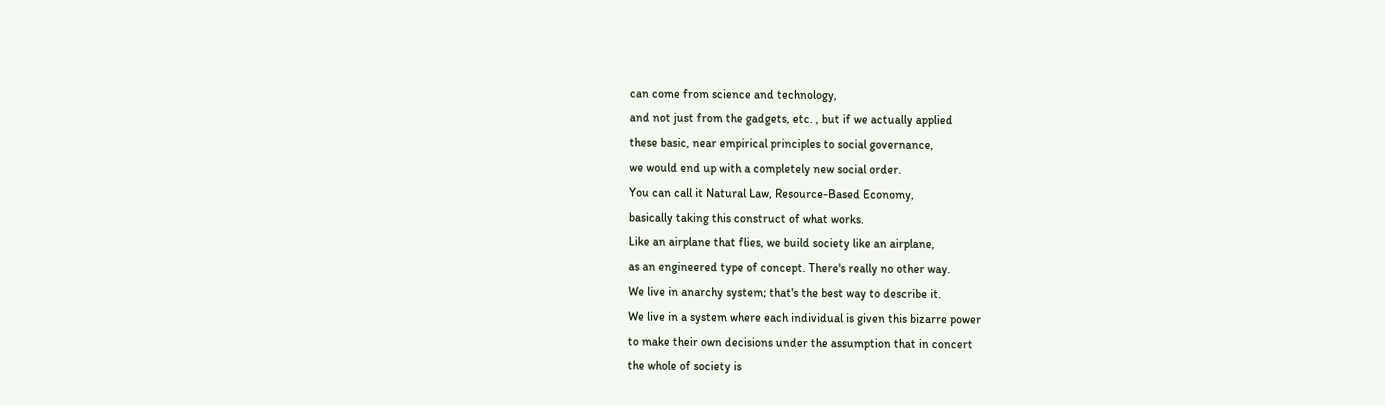can come from science and technology,
and not just from the gadgets, etc. , but if we actually applied
these basic, near empirical principles to social governance,
we would end up with a completely new social order.
You can call it Natural Law, Resource-Based Economy,
basically taking this construct of what works.
Like an airplane that flies, we build society like an airplane,
as an engineered type of concept. There's really no other way.
We live in anarchy system; that's the best way to describe it.
We live in a system where each individual is given this bizarre power
to make their own decisions under the assumption that in concert
the whole of society is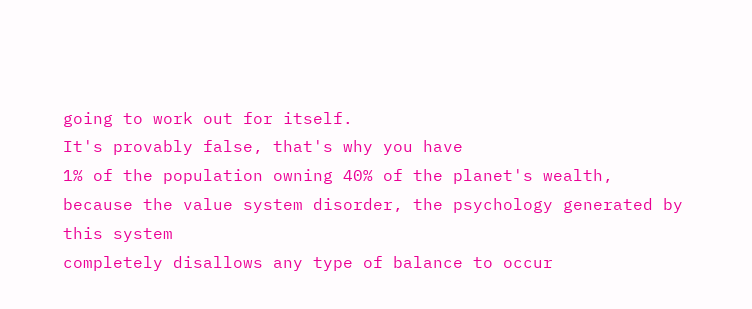going to work out for itself.
It's provably false, that's why you have
1% of the population owning 40% of the planet's wealth,
because the value system disorder, the psychology generated by this system
completely disallows any type of balance to occur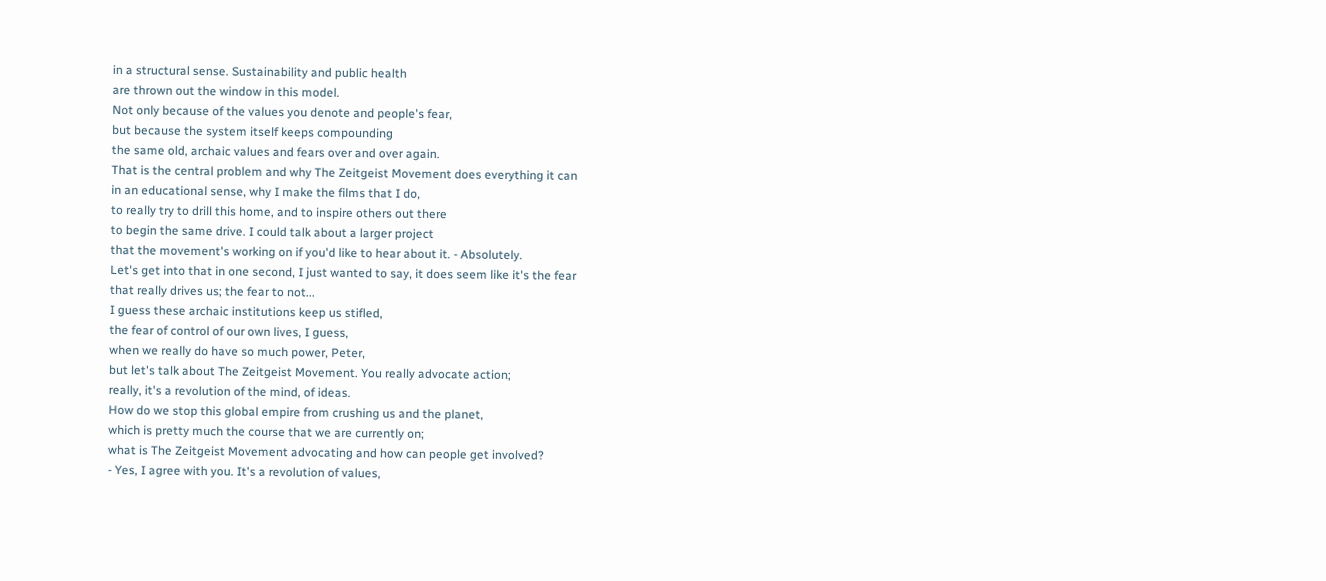in a structural sense. Sustainability and public health
are thrown out the window in this model.
Not only because of the values you denote and people's fear,
but because the system itself keeps compounding
the same old, archaic values and fears over and over again.
That is the central problem and why The Zeitgeist Movement does everything it can
in an educational sense, why I make the films that I do,
to really try to drill this home, and to inspire others out there
to begin the same drive. I could talk about a larger project
that the movement's working on if you'd like to hear about it. - Absolutely.
Let's get into that in one second, I just wanted to say, it does seem like it's the fear
that really drives us; the fear to not...
I guess these archaic institutions keep us stifled,
the fear of control of our own lives, I guess,
when we really do have so much power, Peter,
but let's talk about The Zeitgeist Movement. You really advocate action;
really, it's a revolution of the mind, of ideas.
How do we stop this global empire from crushing us and the planet,
which is pretty much the course that we are currently on;
what is The Zeitgeist Movement advocating and how can people get involved?
- Yes, I agree with you. It's a revolution of values,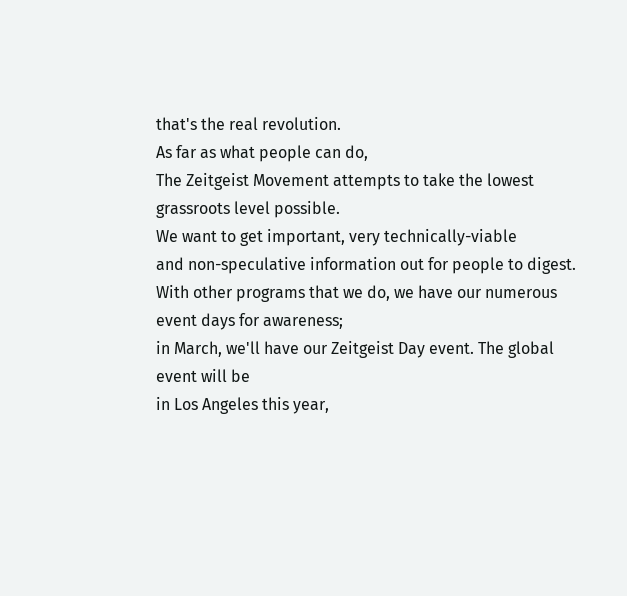that's the real revolution.
As far as what people can do,
The Zeitgeist Movement attempts to take the lowest grassroots level possible.
We want to get important, very technically-viable
and non-speculative information out for people to digest.
With other programs that we do, we have our numerous event days for awareness;
in March, we'll have our Zeitgeist Day event. The global event will be
in Los Angeles this year,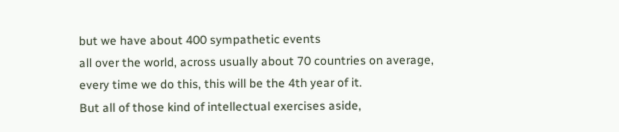but we have about 400 sympathetic events
all over the world, across usually about 70 countries on average,
every time we do this, this will be the 4th year of it.
But all of those kind of intellectual exercises aside,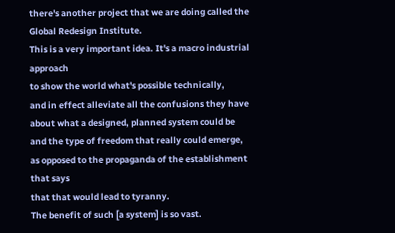there's another project that we are doing called the Global Redesign Institute.
This is a very important idea. It's a macro industrial approach
to show the world what's possible technically,
and in effect alleviate all the confusions they have
about what a designed, planned system could be
and the type of freedom that really could emerge,
as opposed to the propaganda of the establishment that says
that that would lead to tyranny.
The benefit of such [a system] is so vast.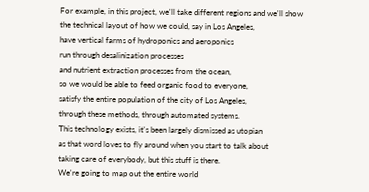For example, in this project, we'll take different regions and we'll show
the technical layout of how we could, say in Los Angeles,
have vertical farms of hydroponics and aeroponics
run through desalinization processes
and nutrient extraction processes from the ocean,
so we would be able to feed organic food to everyone,
satisfy the entire population of the city of Los Angeles,
through these methods, through automated systems.
This technology exists, it's been largely dismissed as utopian
as that word loves to fly around when you start to talk about
taking care of everybody, but this stuff is there.
We're going to map out the entire world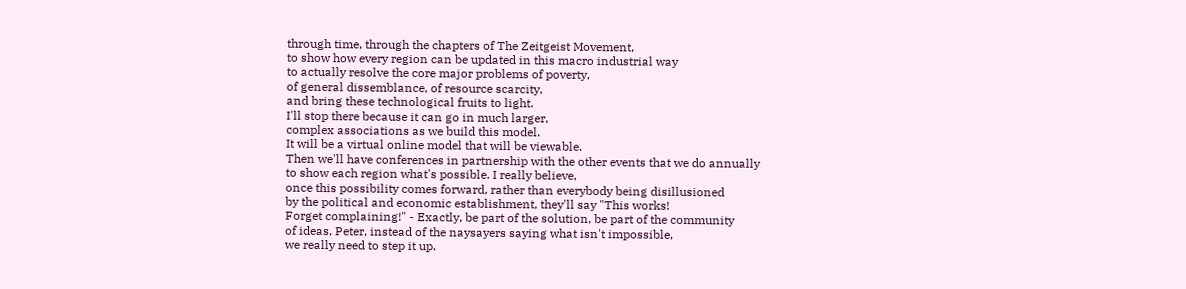through time, through the chapters of The Zeitgeist Movement,
to show how every region can be updated in this macro industrial way
to actually resolve the core major problems of poverty,
of general dissemblance, of resource scarcity,
and bring these technological fruits to light.
I'll stop there because it can go in much larger,
complex associations as we build this model.
It will be a virtual online model that will be viewable.
Then we'll have conferences in partnership with the other events that we do annually
to show each region what's possible. I really believe,
once this possibility comes forward, rather than everybody being disillusioned
by the political and economic establishment, they'll say "This works!
Forget complaining!" - Exactly, be part of the solution, be part of the community
of ideas, Peter, instead of the naysayers saying what isn't impossible,
we really need to step it up.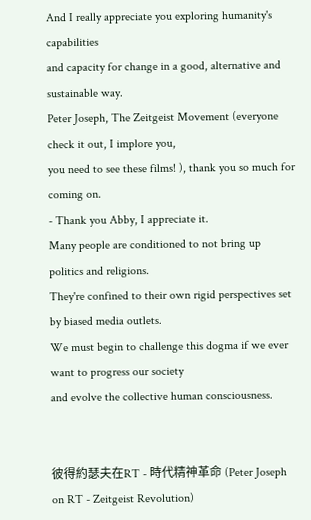And I really appreciate you exploring humanity's capabilities
and capacity for change in a good, alternative and sustainable way.
Peter Joseph, The Zeitgeist Movement (everyone check it out, I implore you,
you need to see these films! ), thank you so much for coming on.
- Thank you Abby, I appreciate it.
Many people are conditioned to not bring up politics and religions.
They're confined to their own rigid perspectives set by biased media outlets.
We must begin to challenge this dogma if we ever want to progress our society
and evolve the collective human consciousness.


彼得約瑟夫在RT - 時代精神革命 (Peter Joseph on RT - Zeitgeist Revolution)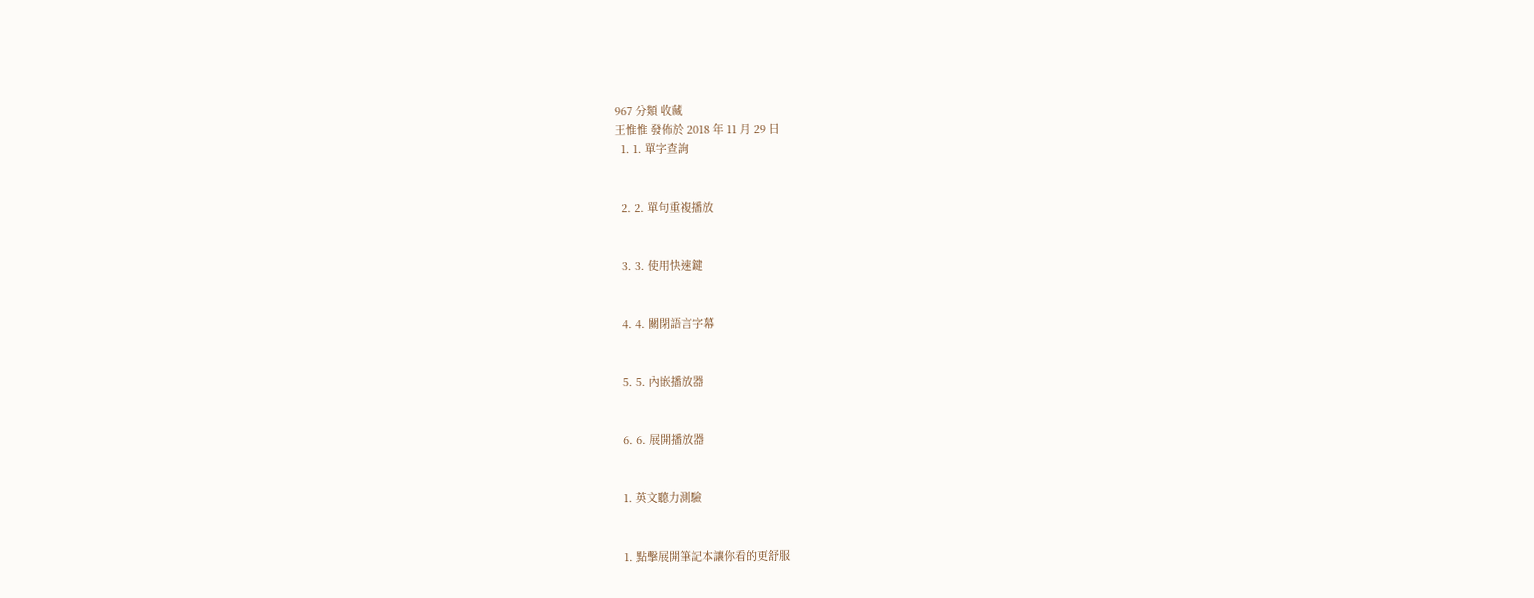967 分類 收藏
王惟惟 發佈於 2018 年 11 月 29 日
  1. 1. 單字查詢


  2. 2. 單句重複播放


  3. 3. 使用快速鍵


  4. 4. 關閉語言字幕


  5. 5. 內嵌播放器


  6. 6. 展開播放器


  1. 英文聽力測驗


  1. 點擊展開筆記本讓你看的更舒服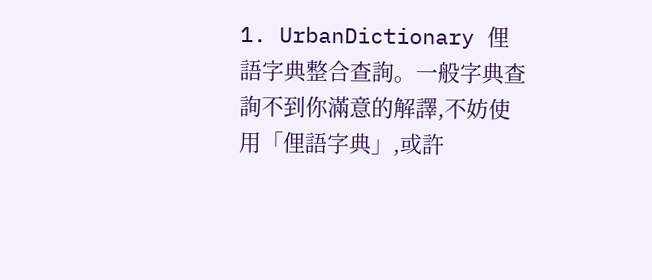1. UrbanDictionary 俚語字典整合查詢。一般字典查詢不到你滿意的解譯,不妨使用「俚語字典」,或許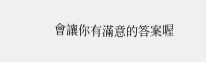會讓你有滿意的答案喔